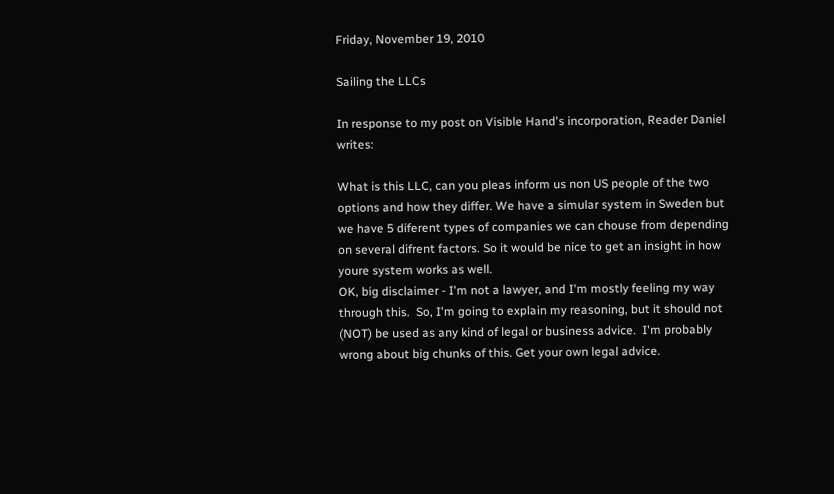Friday, November 19, 2010

Sailing the LLCs

In response to my post on Visible Hand's incorporation, Reader Daniel writes:

What is this LLC, can you pleas inform us non US people of the two options and how they differ. We have a simular system in Sweden but we have 5 diferent types of companies we can chouse from depending on several difrent factors. So it would be nice to get an insight in how youre system works as well.
OK, big disclaimer - I'm not a lawyer, and I'm mostly feeling my way through this.  So, I'm going to explain my reasoning, but it should not (NOT) be used as any kind of legal or business advice.  I'm probably wrong about big chunks of this. Get your own legal advice.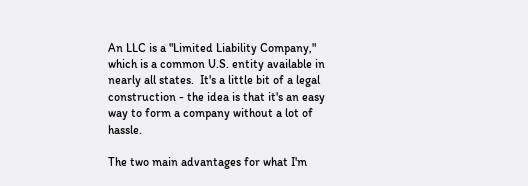An LLC is a "Limited Liability Company," which is a common U.S. entity available in nearly all states.  It's a little bit of a legal construction - the idea is that it's an easy way to form a company without a lot of hassle.

The two main advantages for what I'm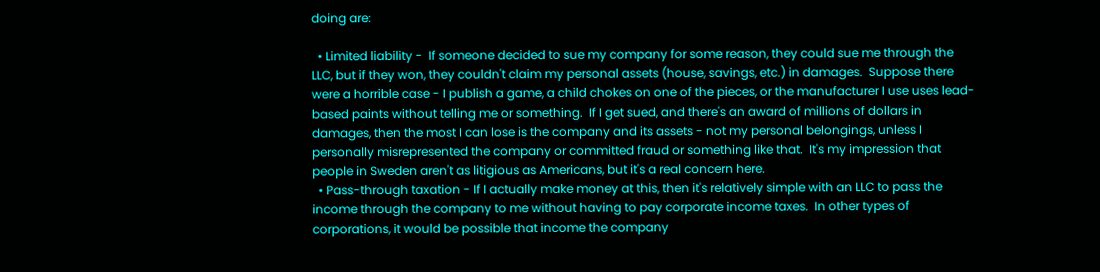doing are:

  • Limited liability -  If someone decided to sue my company for some reason, they could sue me through the LLC, but if they won, they couldn't claim my personal assets (house, savings, etc.) in damages.  Suppose there were a horrible case - I publish a game, a child chokes on one of the pieces, or the manufacturer I use uses lead-based paints without telling me or something.  If I get sued, and there's an award of millions of dollars in damages, then the most I can lose is the company and its assets - not my personal belongings, unless I personally misrepresented the company or committed fraud or something like that.  It's my impression that people in Sweden aren't as litigious as Americans, but it's a real concern here.
  • Pass-through taxation - If I actually make money at this, then it's relatively simple with an LLC to pass the income through the company to me without having to pay corporate income taxes.  In other types of corporations, it would be possible that income the company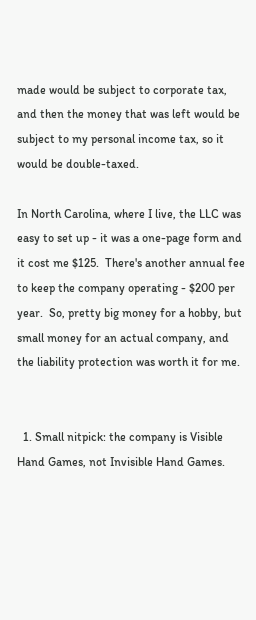made would be subject to corporate tax, and then the money that was left would be subject to my personal income tax, so it would be double-taxed.

In North Carolina, where I live, the LLC was easy to set up - it was a one-page form and it cost me $125.  There's another annual fee to keep the company operating - $200 per year.  So, pretty big money for a hobby, but small money for an actual company, and the liability protection was worth it for me.


  1. Small nitpick: the company is Visible Hand Games, not Invisible Hand Games.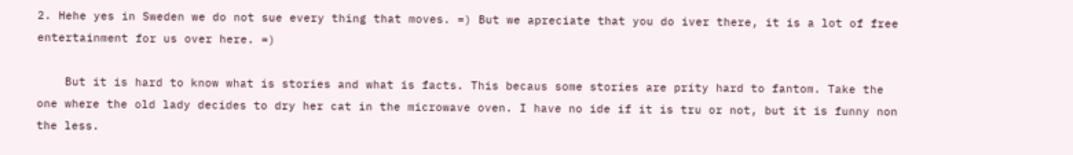2. Hehe yes in Sweden we do not sue every thing that moves. =) But we apreciate that you do iver there, it is a lot of free entertainment for us over here. =)

    But it is hard to know what is stories and what is facts. This becaus some stories are prity hard to fantom. Take the one where the old lady decides to dry her cat in the microwave oven. I have no ide if it is tru or not, but it is funny non the less.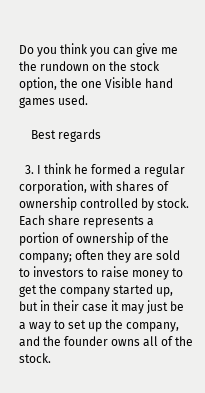Do you think you can give me the rundown on the stock option, the one Visible hand games used.

    Best regards

  3. I think he formed a regular corporation, with shares of ownership controlled by stock. Each share represents a portion of ownership of the company; often they are sold to investors to raise money to get the company started up, but in their case it may just be a way to set up the company, and the founder owns all of the stock.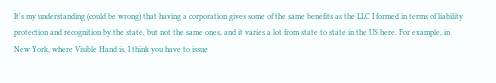It's my understanding (could be wrong) that having a corporation gives some of the same benefits as the LLC I formed in terms of liability protection and recognition by the state, but not the same ones, and it varies a lot from state to state in the US here. For example, in New York, where Visible Hand is, I think you have to issue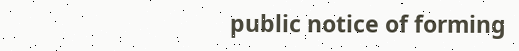public notice of forming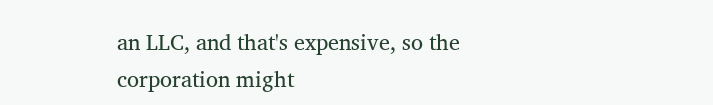an LLC, and that's expensive, so the corporation might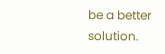be a better solution.